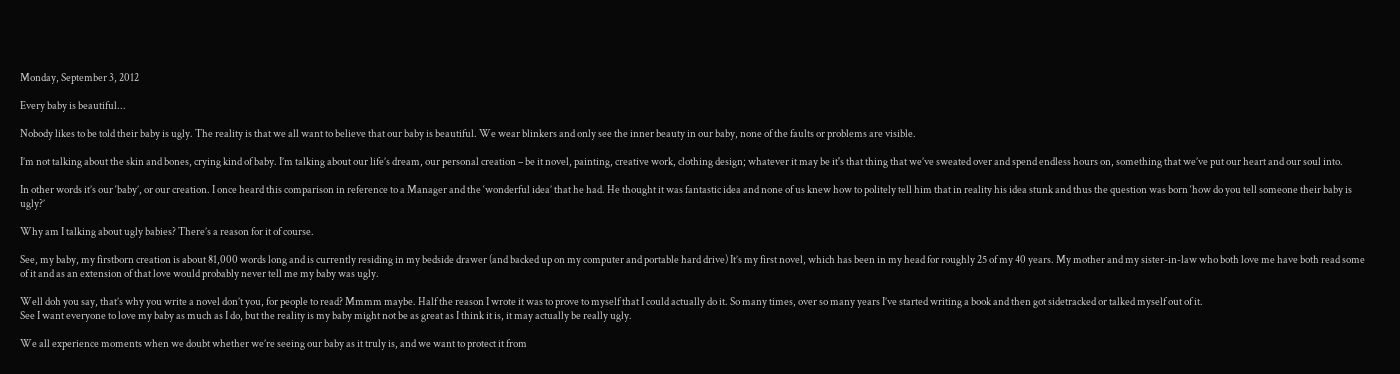Monday, September 3, 2012

Every baby is beautiful...

Nobody likes to be told their baby is ugly. The reality is that we all want to believe that our baby is beautiful. We wear blinkers and only see the inner beauty in our baby, none of the faults or problems are visible.

I’m not talking about the skin and bones, crying kind of baby. I’m talking about our life’s dream, our personal creation – be it novel, painting, creative work, clothing design; whatever it may be it's that thing that we’ve sweated over and spend endless hours on, something that we’ve put our heart and our soul into.

In other words it’s our ‘baby’, or our creation. I once heard this comparison in reference to a Manager and the ‘wonderful idea’ that he had. He thought it was fantastic idea and none of us knew how to politely tell him that in reality his idea stunk and thus the question was born ‘how do you tell someone their baby is ugly?’

Why am I talking about ugly babies? There’s a reason for it of course.

See, my baby, my firstborn creation is about 81,000 words long and is currently residing in my bedside drawer (and backed up on my computer and portable hard drive) It’s my first novel, which has been in my head for roughly 25 of my 40 years. My mother and my sister-in-law who both love me have both read some of it and as an extension of that love would probably never tell me my baby was ugly.

Well doh you say, that’s why you write a novel don’t you, for people to read? Mmmm maybe. Half the reason I wrote it was to prove to myself that I could actually do it. So many times, over so many years I’ve started writing a book and then got sidetracked or talked myself out of it.
See I want everyone to love my baby as much as I do, but the reality is my baby might not be as great as I think it is, it may actually be really ugly.

We all experience moments when we doubt whether we’re seeing our baby as it truly is, and we want to protect it from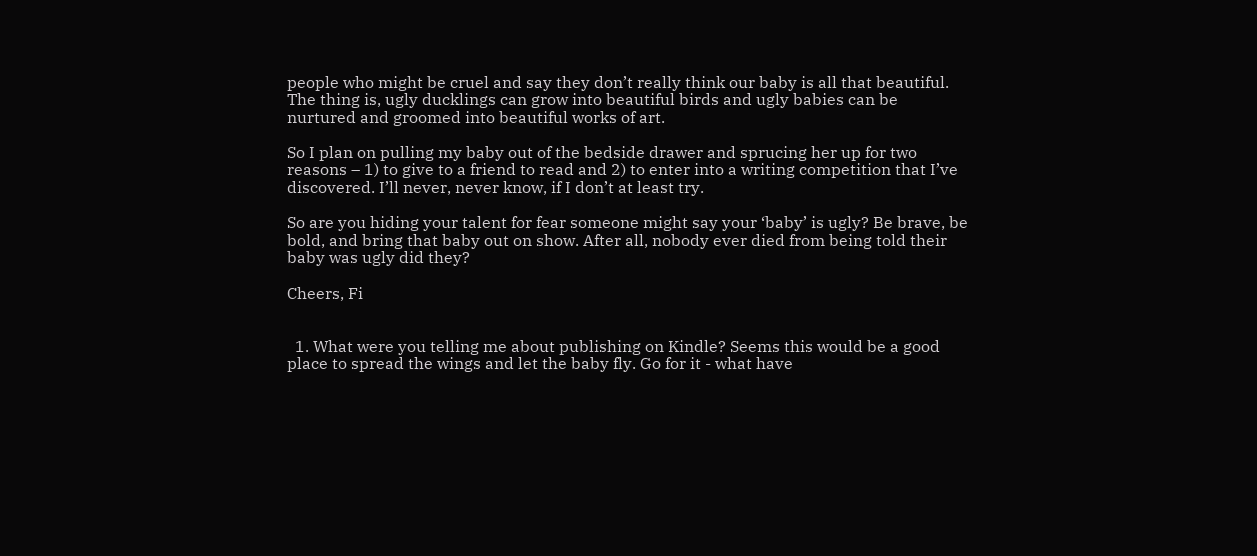people who might be cruel and say they don’t really think our baby is all that beautiful. The thing is, ugly ducklings can grow into beautiful birds and ugly babies can be nurtured and groomed into beautiful works of art.

So I plan on pulling my baby out of the bedside drawer and sprucing her up for two reasons – 1) to give to a friend to read and 2) to enter into a writing competition that I’ve discovered. I’ll never, never know, if I don’t at least try.

So are you hiding your talent for fear someone might say your ‘baby’ is ugly? Be brave, be bold, and bring that baby out on show. After all, nobody ever died from being told their baby was ugly did they?

Cheers, Fi


  1. What were you telling me about publishing on Kindle? Seems this would be a good place to spread the wings and let the baby fly. Go for it - what have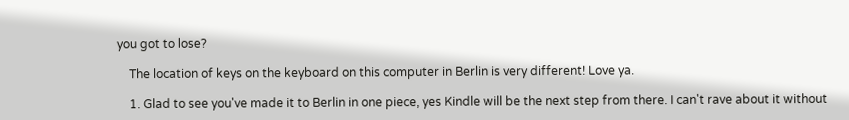you got to lose?

    The location of keys on the keyboard on this computer in Berlin is very different! Love ya.

    1. Glad to see you've made it to Berlin in one piece, yes Kindle will be the next step from there. I can't rave about it without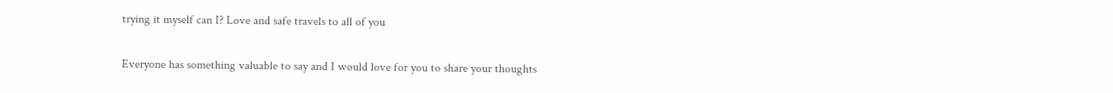trying it myself can I? Love and safe travels to all of you


Everyone has something valuable to say and I would love for you to share your thoughts